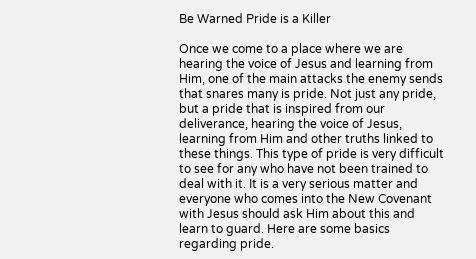Be Warned Pride is a Killer

Once we come to a place where we are hearing the voice of Jesus and learning from Him, one of the main attacks the enemy sends that snares many is pride. Not just any pride, but a pride that is inspired from our deliverance, hearing the voice of Jesus, learning from Him and other truths linked to these things. This type of pride is very difficult to see for any who have not been trained to deal with it. It is a very serious matter and everyone who comes into the New Covenant with Jesus should ask Him about this and learn to guard. Here are some basics regarding pride.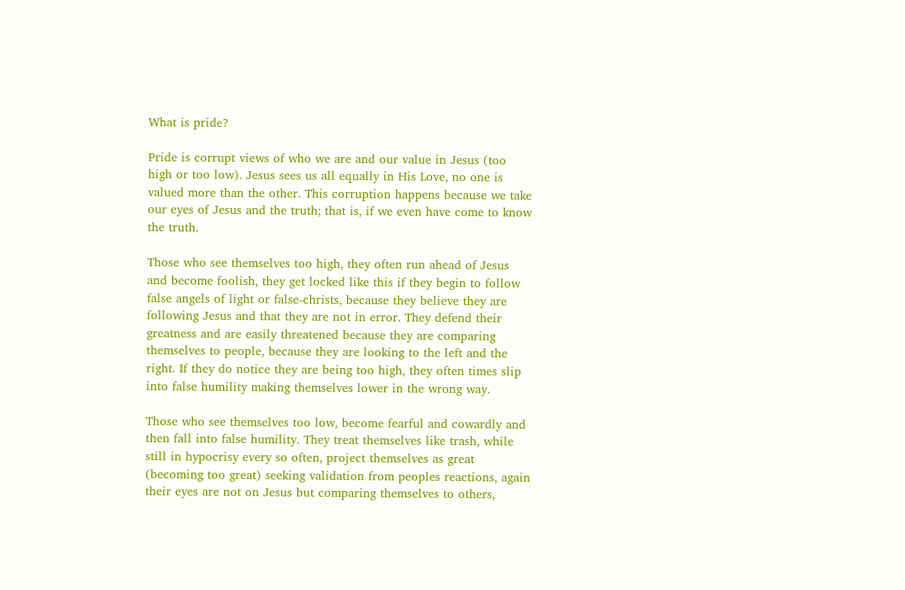What is pride?

Pride is corrupt views of who we are and our value in Jesus (too high or too low). Jesus sees us all equally in His Love, no one is valued more than the other. This corruption happens because we take our eyes of Jesus and the truth; that is, if we even have come to know the truth.

Those who see themselves too high, they often run ahead of Jesus and become foolish, they get locked like this if they begin to follow false angels of light or false-christs, because they believe they are following Jesus and that they are not in error. They defend their greatness and are easily threatened because they are comparing themselves to people, because they are looking to the left and the right. If they do notice they are being too high, they often times slip into false humility making themselves lower in the wrong way.

Those who see themselves too low, become fearful and cowardly and then fall into false humility. They treat themselves like trash, while still in hypocrisy every so often, project themselves as great (becoming too great) seeking validation from peoples reactions, again their eyes are not on Jesus but comparing themselves to others,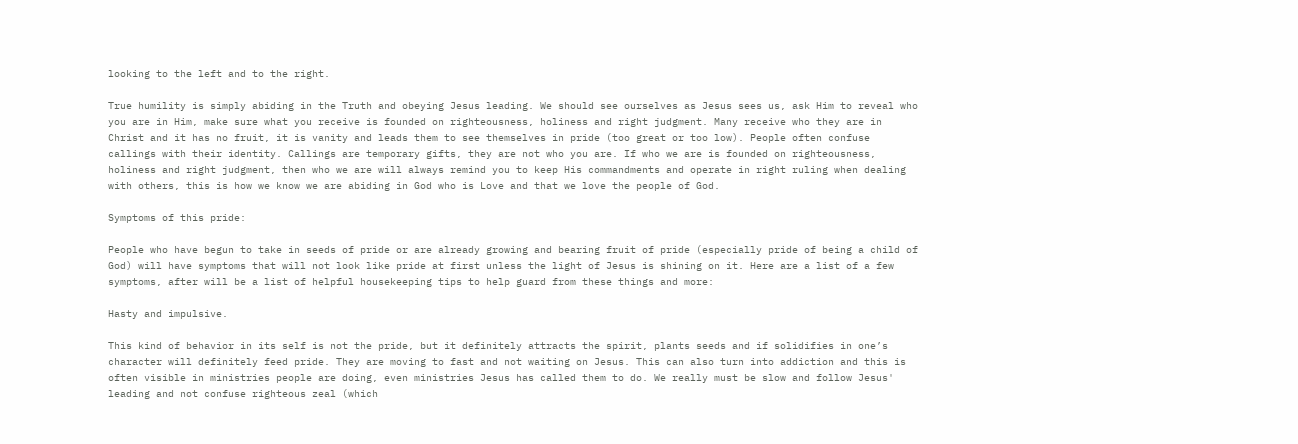looking to the left and to the right.

True humility is simply abiding in the Truth and obeying Jesus leading. We should see ourselves as Jesus sees us, ask Him to reveal who you are in Him, make sure what you receive is founded on righteousness, holiness and right judgment. Many receive who they are in Christ and it has no fruit, it is vanity and leads them to see themselves in pride (too great or too low). People often confuse callings with their identity. Callings are temporary gifts, they are not who you are. If who we are is founded on righteousness, holiness and right judgment, then who we are will always remind you to keep His commandments and operate in right ruling when dealing with others, this is how we know we are abiding in God who is Love and that we love the people of God.

Symptoms of this pride:

People who have begun to take in seeds of pride or are already growing and bearing fruit of pride (especially pride of being a child of God) will have symptoms that will not look like pride at first unless the light of Jesus is shining on it. Here are a list of a few symptoms, after will be a list of helpful housekeeping tips to help guard from these things and more:

Hasty and impulsive.

This kind of behavior in its self is not the pride, but it definitely attracts the spirit, plants seeds and if solidifies in one’s character will definitely feed pride. They are moving to fast and not waiting on Jesus. This can also turn into addiction and this is often visible in ministries people are doing, even ministries Jesus has called them to do. We really must be slow and follow Jesus' leading and not confuse righteous zeal (which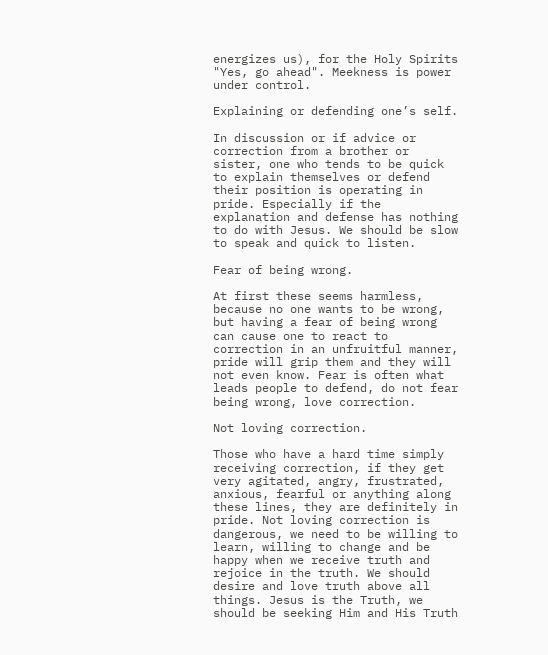energizes us), for the Holy Spirits "Yes, go ahead". Meekness is power under control.

Explaining or defending one’s self.

In discussion or if advice or correction from a brother or sister, one who tends to be quick to explain themselves or defend their position is operating in pride. Especially if the explanation and defense has nothing to do with Jesus. We should be slow to speak and quick to listen.

Fear of being wrong.

At first these seems harmless, because no one wants to be wrong, but having a fear of being wrong can cause one to react to correction in an unfruitful manner, pride will grip them and they will not even know. Fear is often what leads people to defend, do not fear being wrong, love correction.

Not loving correction.

Those who have a hard time simply receiving correction, if they get very agitated, angry, frustrated, anxious, fearful or anything along these lines, they are definitely in pride. Not loving correction is dangerous, we need to be willing to learn, willing to change and be happy when we receive truth and rejoice in the truth. We should desire and love truth above all things. Jesus is the Truth, we should be seeking Him and His Truth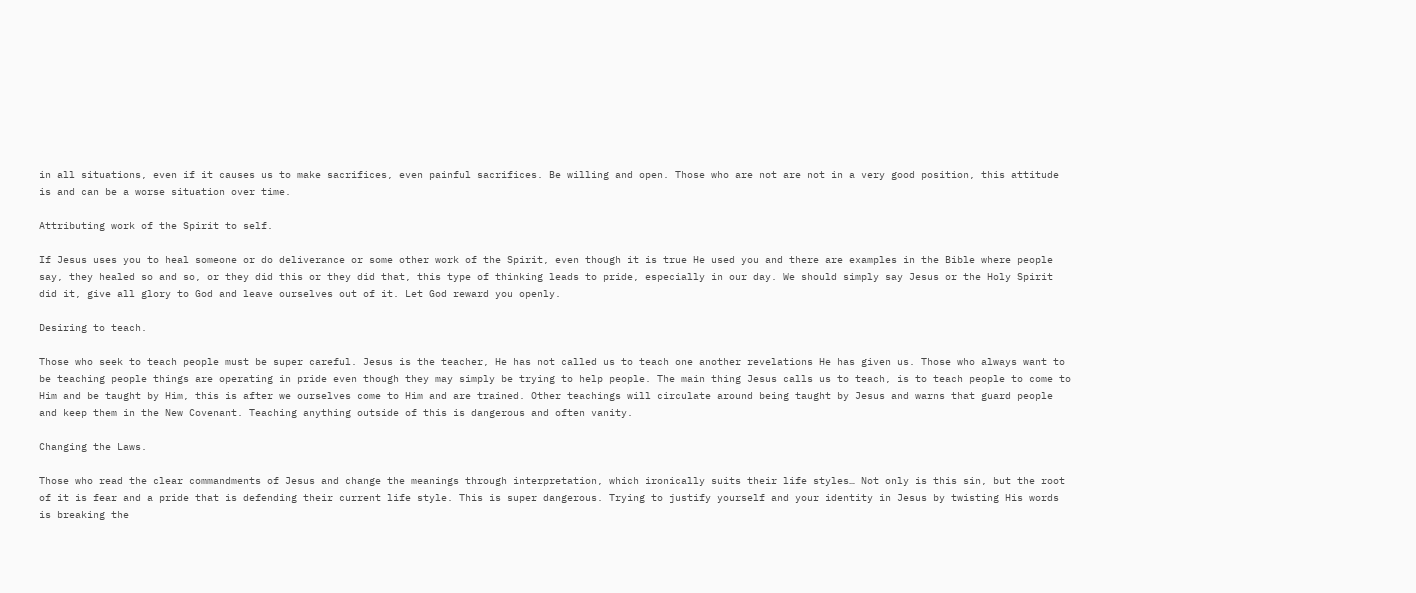in all situations, even if it causes us to make sacrifices, even painful sacrifices. Be willing and open. Those who are not are not in a very good position, this attitude is and can be a worse situation over time.

Attributing work of the Spirit to self.

If Jesus uses you to heal someone or do deliverance or some other work of the Spirit, even though it is true He used you and there are examples in the Bible where people say, they healed so and so, or they did this or they did that, this type of thinking leads to pride, especially in our day. We should simply say Jesus or the Holy Spirit did it, give all glory to God and leave ourselves out of it. Let God reward you openly.

Desiring to teach.

Those who seek to teach people must be super careful. Jesus is the teacher, He has not called us to teach one another revelations He has given us. Those who always want to be teaching people things are operating in pride even though they may simply be trying to help people. The main thing Jesus calls us to teach, is to teach people to come to Him and be taught by Him, this is after we ourselves come to Him and are trained. Other teachings will circulate around being taught by Jesus and warns that guard people and keep them in the New Covenant. Teaching anything outside of this is dangerous and often vanity.

Changing the Laws.

Those who read the clear commandments of Jesus and change the meanings through interpretation, which ironically suits their life styles… Not only is this sin, but the root of it is fear and a pride that is defending their current life style. This is super dangerous. Trying to justify yourself and your identity in Jesus by twisting His words is breaking the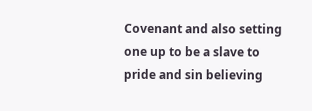Covenant and also setting one up to be a slave to pride and sin believing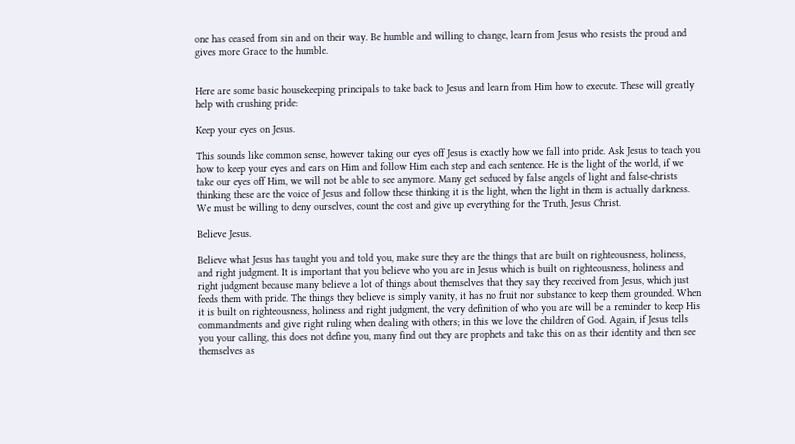one has ceased from sin and on their way. Be humble and willing to change, learn from Jesus who resists the proud and gives more Grace to the humble.


Here are some basic housekeeping principals to take back to Jesus and learn from Him how to execute. These will greatly help with crushing pride:

Keep your eyes on Jesus.

This sounds like common sense, however taking our eyes off Jesus is exactly how we fall into pride. Ask Jesus to teach you how to keep your eyes and ears on Him and follow Him each step and each sentence. He is the light of the world, if we take our eyes off Him, we will not be able to see anymore. Many get seduced by false angels of light and false-christs thinking these are the voice of Jesus and follow these thinking it is the light, when the light in them is actually darkness. We must be willing to deny ourselves, count the cost and give up everything for the Truth, Jesus Christ.

Believe Jesus.

Believe what Jesus has taught you and told you, make sure they are the things that are built on righteousness, holiness, and right judgment. It is important that you believe who you are in Jesus which is built on righteousness, holiness and right judgment because many believe a lot of things about themselves that they say they received from Jesus, which just feeds them with pride. The things they believe is simply vanity, it has no fruit nor substance to keep them grounded. When it is built on righteousness, holiness and right judgment, the very definition of who you are will be a reminder to keep His commandments and give right ruling when dealing with others; in this we love the children of God. Again, if Jesus tells you your calling, this does not define you, many find out they are prophets and take this on as their identity and then see themselves as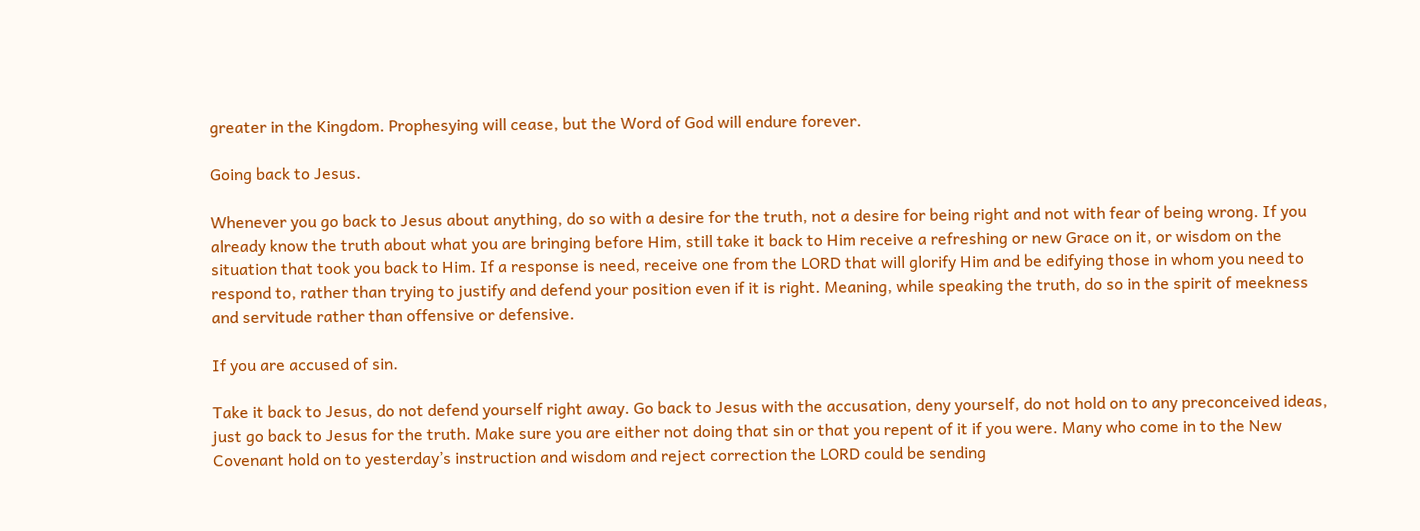greater in the Kingdom. Prophesying will cease, but the Word of God will endure forever.

Going back to Jesus.

Whenever you go back to Jesus about anything, do so with a desire for the truth, not a desire for being right and not with fear of being wrong. If you already know the truth about what you are bringing before Him, still take it back to Him receive a refreshing or new Grace on it, or wisdom on the situation that took you back to Him. If a response is need, receive one from the LORD that will glorify Him and be edifying those in whom you need to respond to, rather than trying to justify and defend your position even if it is right. Meaning, while speaking the truth, do so in the spirit of meekness and servitude rather than offensive or defensive.

If you are accused of sin.

Take it back to Jesus, do not defend yourself right away. Go back to Jesus with the accusation, deny yourself, do not hold on to any preconceived ideas, just go back to Jesus for the truth. Make sure you are either not doing that sin or that you repent of it if you were. Many who come in to the New Covenant hold on to yesterday’s instruction and wisdom and reject correction the LORD could be sending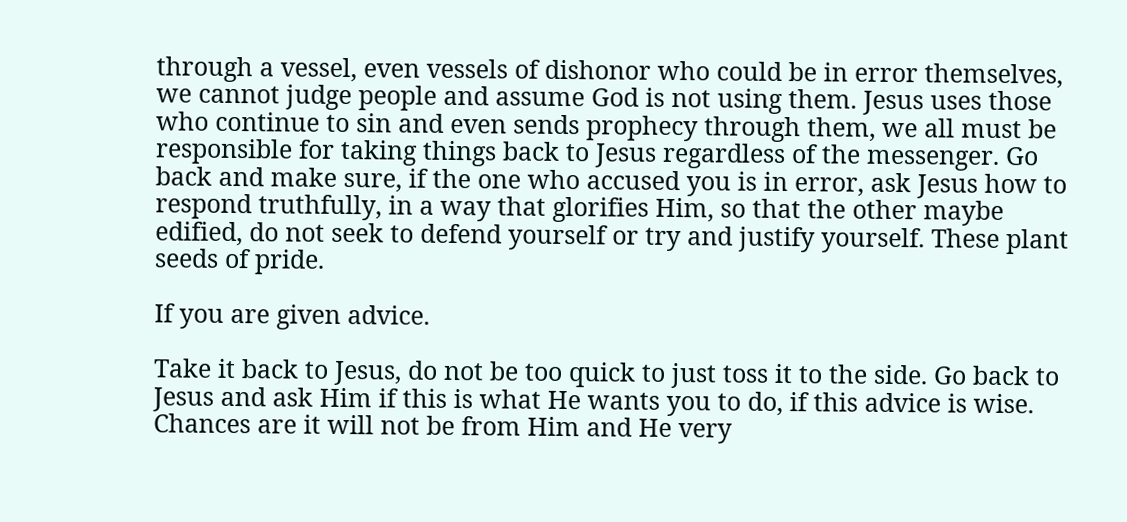through a vessel, even vessels of dishonor who could be in error themselves, we cannot judge people and assume God is not using them. Jesus uses those who continue to sin and even sends prophecy through them, we all must be responsible for taking things back to Jesus regardless of the messenger. Go back and make sure, if the one who accused you is in error, ask Jesus how to respond truthfully, in a way that glorifies Him, so that the other maybe edified, do not seek to defend yourself or try and justify yourself. These plant seeds of pride.

If you are given advice.

Take it back to Jesus, do not be too quick to just toss it to the side. Go back to Jesus and ask Him if this is what He wants you to do, if this advice is wise. Chances are it will not be from Him and He very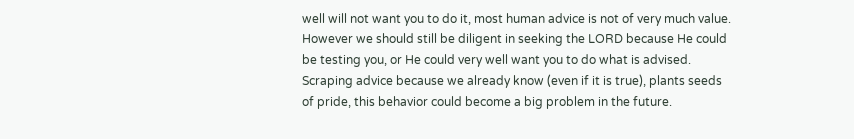well will not want you to do it, most human advice is not of very much value. However we should still be diligent in seeking the LORD because He could be testing you, or He could very well want you to do what is advised. Scraping advice because we already know (even if it is true), plants seeds of pride, this behavior could become a big problem in the future.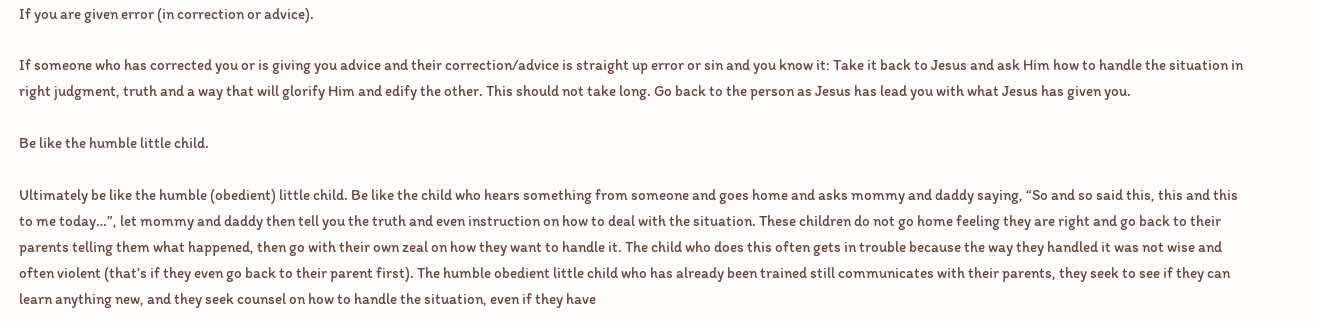If you are given error (in correction or advice).

If someone who has corrected you or is giving you advice and their correction/advice is straight up error or sin and you know it: Take it back to Jesus and ask Him how to handle the situation in right judgment, truth and a way that will glorify Him and edify the other. This should not take long. Go back to the person as Jesus has lead you with what Jesus has given you.

Be like the humble little child.

Ultimately be like the humble (obedient) little child. Be like the child who hears something from someone and goes home and asks mommy and daddy saying, “So and so said this, this and this to me today…”, let mommy and daddy then tell you the truth and even instruction on how to deal with the situation. These children do not go home feeling they are right and go back to their parents telling them what happened, then go with their own zeal on how they want to handle it. The child who does this often gets in trouble because the way they handled it was not wise and often violent (that’s if they even go back to their parent first). The humble obedient little child who has already been trained still communicates with their parents, they seek to see if they can learn anything new, and they seek counsel on how to handle the situation, even if they have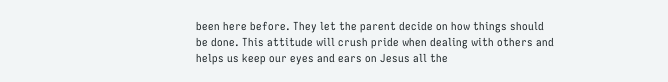been here before. They let the parent decide on how things should be done. This attitude will crush pride when dealing with others and helps us keep our eyes and ears on Jesus all the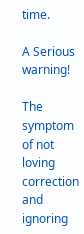time.

A Serious warning!

The symptom of not loving correction and ignoring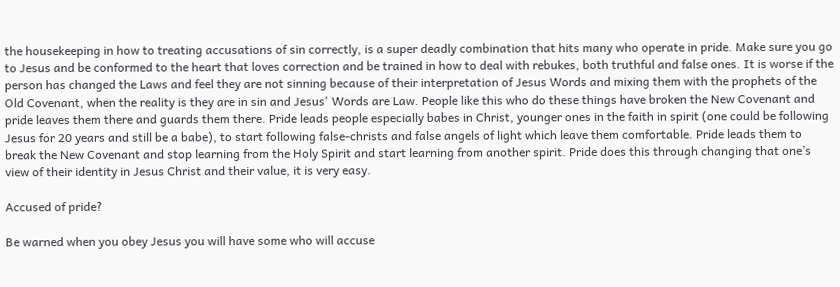the housekeeping in how to treating accusations of sin correctly, is a super deadly combination that hits many who operate in pride. Make sure you go to Jesus and be conformed to the heart that loves correction and be trained in how to deal with rebukes, both truthful and false ones. It is worse if the person has changed the Laws and feel they are not sinning because of their interpretation of Jesus Words and mixing them with the prophets of the Old Covenant, when the reality is they are in sin and Jesus' Words are Law. People like this who do these things have broken the New Covenant and pride leaves them there and guards them there. Pride leads people especially babes in Christ, younger ones in the faith in spirit (one could be following Jesus for 20 years and still be a babe), to start following false-christs and false angels of light which leave them comfortable. Pride leads them to break the New Covenant and stop learning from the Holy Spirit and start learning from another spirit. Pride does this through changing that one’s view of their identity in Jesus Christ and their value, it is very easy.

Accused of pride?

Be warned when you obey Jesus you will have some who will accuse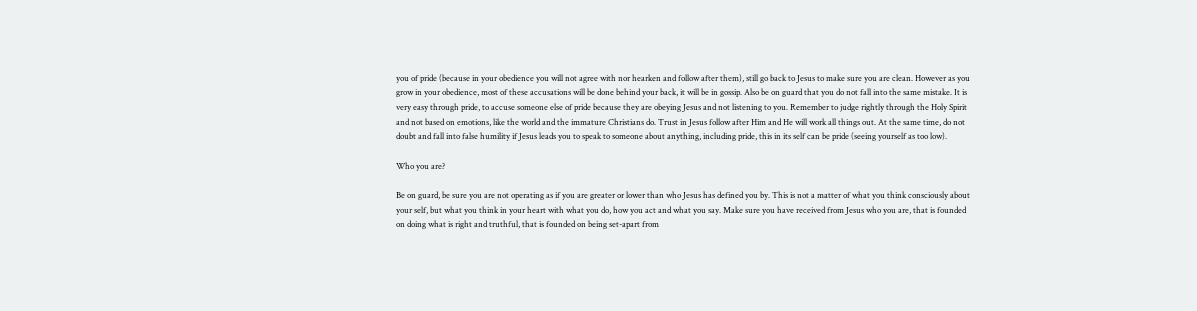you of pride (because in your obedience you will not agree with nor hearken and follow after them), still go back to Jesus to make sure you are clean. However as you grow in your obedience, most of these accusations will be done behind your back, it will be in gossip. Also be on guard that you do not fall into the same mistake. It is very easy through pride, to accuse someone else of pride because they are obeying Jesus and not listening to you. Remember to judge rightly through the Holy Spirit and not based on emotions, like the world and the immature Christians do. Trust in Jesus follow after Him and He will work all things out. At the same time, do not doubt and fall into false humility if Jesus leads you to speak to someone about anything, including pride, this in its self can be pride (seeing yourself as too low).

Who you are?

Be on guard, be sure you are not operating as if you are greater or lower than who Jesus has defined you by. This is not a matter of what you think consciously about your self, but what you think in your heart with what you do, how you act and what you say. Make sure you have received from Jesus who you are, that is founded on doing what is right and truthful, that is founded on being set-apart from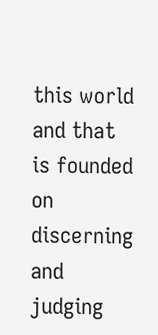this world and that is founded on discerning and judging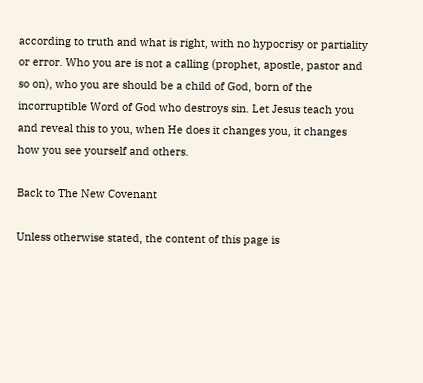according to truth and what is right, with no hypocrisy or partiality or error. Who you are is not a calling (prophet, apostle, pastor and so on), who you are should be a child of God, born of the incorruptible Word of God who destroys sin. Let Jesus teach you and reveal this to you, when He does it changes you, it changes how you see yourself and others.

Back to The New Covenant

Unless otherwise stated, the content of this page is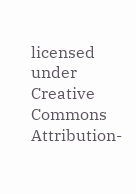licensed under Creative Commons Attribution-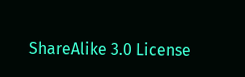ShareAlike 3.0 License